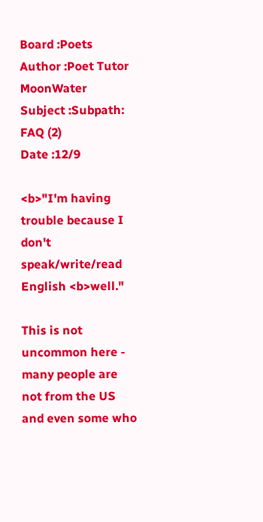Board :Poets
Author :Poet Tutor MoonWater
Subject :Subpath: FAQ (2)
Date :12/9

<b>"I'm having trouble because I don't speak/write/read English <b>well."

This is not uncommon here - many people are not from the US and even some who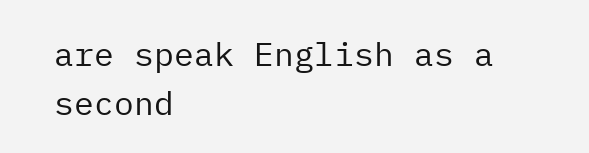are speak English as a second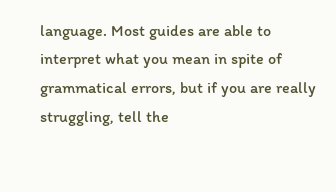language. Most guides are able to interpret what you mean in spite of grammatical errors, but if you are really struggling, tell the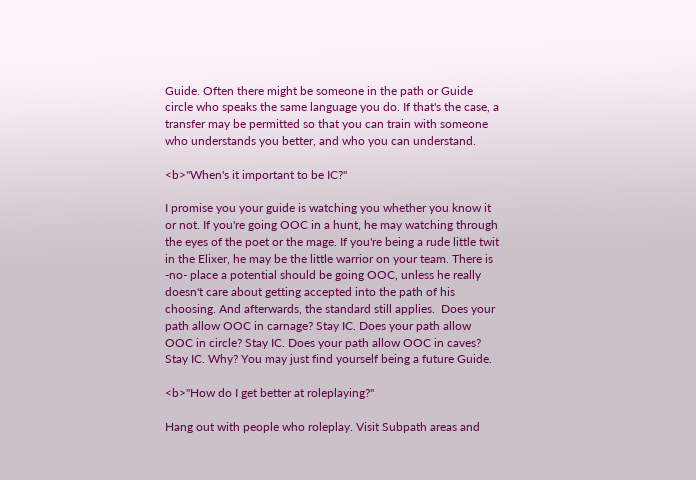Guide. Often there might be someone in the path or Guide circle who speaks the same language you do. If that's the case, a transfer may be permitted so that you can train with someone who understands you better, and who you can understand.

<b>"When's it important to be IC?"

I promise you your guide is watching you whether you know it or not. If you're going OOC in a hunt, he may watching through the eyes of the poet or the mage. If you're being a rude little twit in the Elixer, he may be the little warrior on your team. There is -no- place a potential should be going OOC, unless he really doesn't care about getting accepted into the path of his choosing. And afterwards, the standard still applies.  Does your path allow OOC in carnage? Stay IC. Does your path allow OOC in circle? Stay IC. Does your path allow OOC in caves? Stay IC. Why? You may just find yourself being a future Guide.

<b>"How do I get better at roleplaying?"

Hang out with people who roleplay. Visit Subpath areas and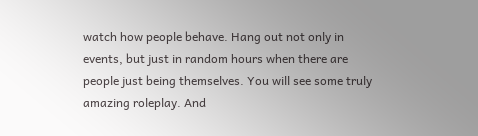watch how people behave. Hang out not only in events, but just in random hours when there are people just being themselves. You will see some truly amazing roleplay. And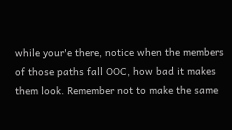while your'e there, notice when the members of those paths fall OOC, how bad it makes them look. Remember not to make the same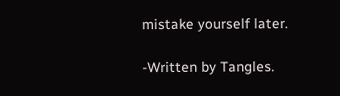mistake yourself later.

-Written by Tangles.